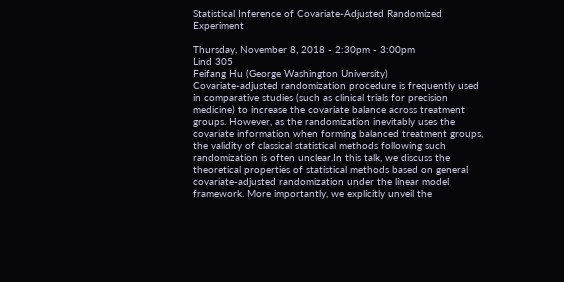Statistical Inference of Covariate-Adjusted Randomized Experiment

Thursday, November 8, 2018 - 2:30pm - 3:00pm
Lind 305
Feifang Hu (George Washington University)
Covariate-adjusted randomization procedure is frequently used in comparative studies (such as clinical trials for precision medicine) to increase the covariate balance across treatment groups. However, as the randomization inevitably uses the covariate information when forming balanced treatment groups, the validity of classical statistical methods following such randomization is often unclear.In this talk, we discuss the theoretical properties of statistical methods based on general covariate-adjusted randomization under the linear model framework. More importantly, we explicitly unveil the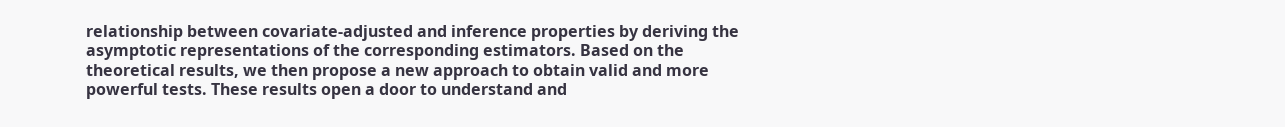relationship between covariate-adjusted and inference properties by deriving the asymptotic representations of the corresponding estimators. Based on the theoretical results, we then propose a new approach to obtain valid and more powerful tests. These results open a door to understand and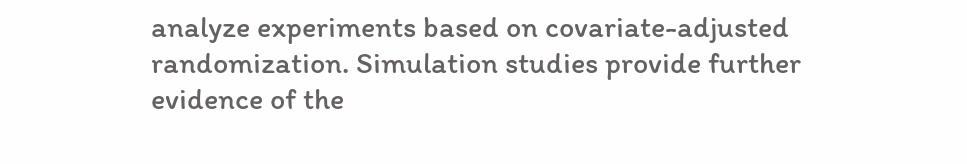analyze experiments based on covariate-adjusted randomization. Simulation studies provide further evidence of the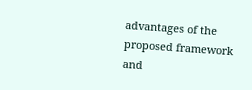advantages of the proposed framework and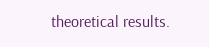theoretical results.